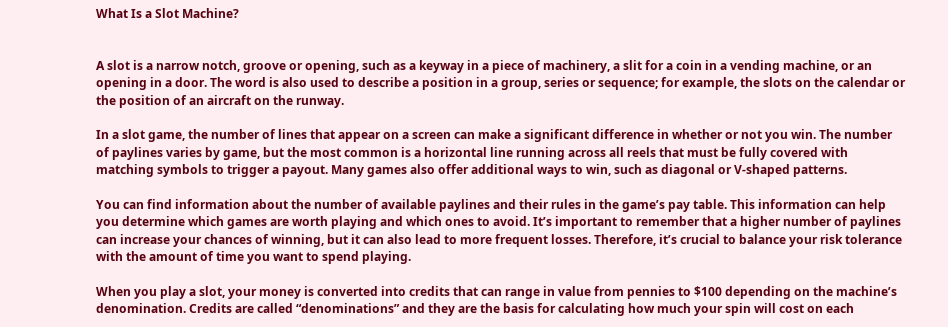What Is a Slot Machine?


A slot is a narrow notch, groove or opening, such as a keyway in a piece of machinery, a slit for a coin in a vending machine, or an opening in a door. The word is also used to describe a position in a group, series or sequence; for example, the slots on the calendar or the position of an aircraft on the runway.

In a slot game, the number of lines that appear on a screen can make a significant difference in whether or not you win. The number of paylines varies by game, but the most common is a horizontal line running across all reels that must be fully covered with matching symbols to trigger a payout. Many games also offer additional ways to win, such as diagonal or V-shaped patterns.

You can find information about the number of available paylines and their rules in the game’s pay table. This information can help you determine which games are worth playing and which ones to avoid. It’s important to remember that a higher number of paylines can increase your chances of winning, but it can also lead to more frequent losses. Therefore, it’s crucial to balance your risk tolerance with the amount of time you want to spend playing.

When you play a slot, your money is converted into credits that can range in value from pennies to $100 depending on the machine’s denomination. Credits are called “denominations” and they are the basis for calculating how much your spin will cost on each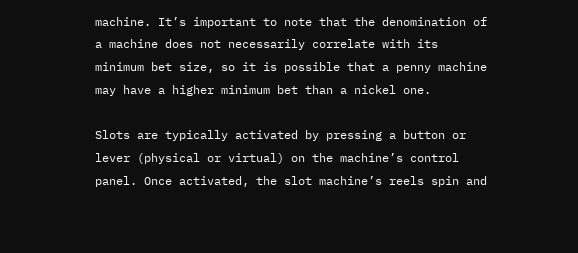machine. It’s important to note that the denomination of a machine does not necessarily correlate with its minimum bet size, so it is possible that a penny machine may have a higher minimum bet than a nickel one.

Slots are typically activated by pressing a button or lever (physical or virtual) on the machine’s control panel. Once activated, the slot machine’s reels spin and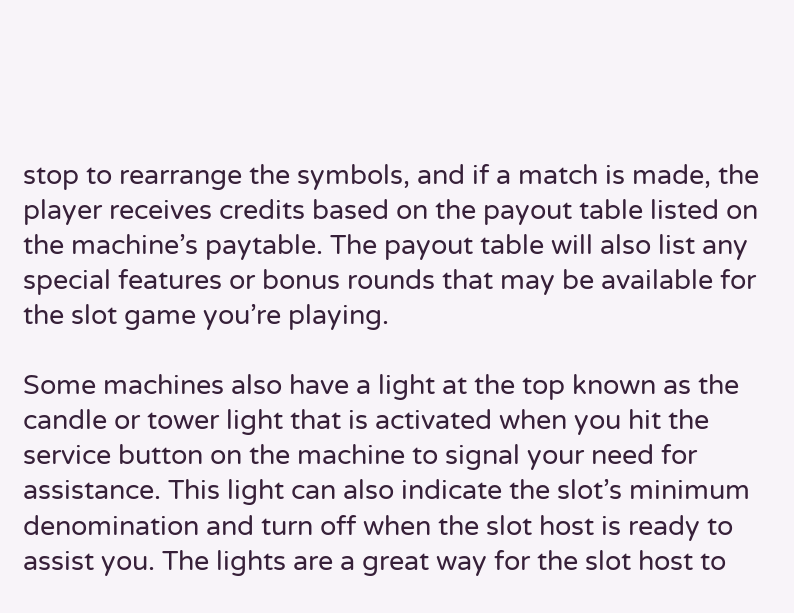stop to rearrange the symbols, and if a match is made, the player receives credits based on the payout table listed on the machine’s paytable. The payout table will also list any special features or bonus rounds that may be available for the slot game you’re playing.

Some machines also have a light at the top known as the candle or tower light that is activated when you hit the service button on the machine to signal your need for assistance. This light can also indicate the slot’s minimum denomination and turn off when the slot host is ready to assist you. The lights are a great way for the slot host to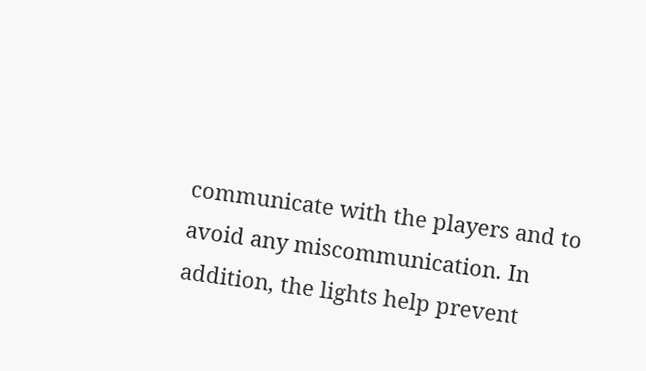communicate with the players and to avoid any miscommunication. In addition, the lights help prevent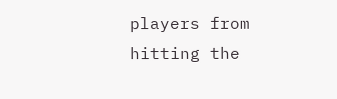players from hitting the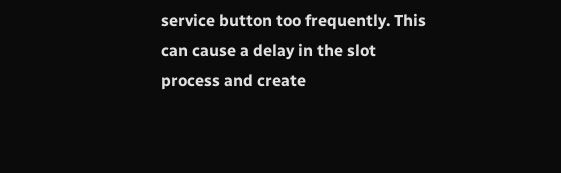service button too frequently. This can cause a delay in the slot process and create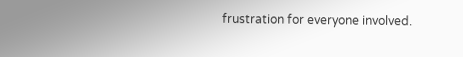frustration for everyone involved.